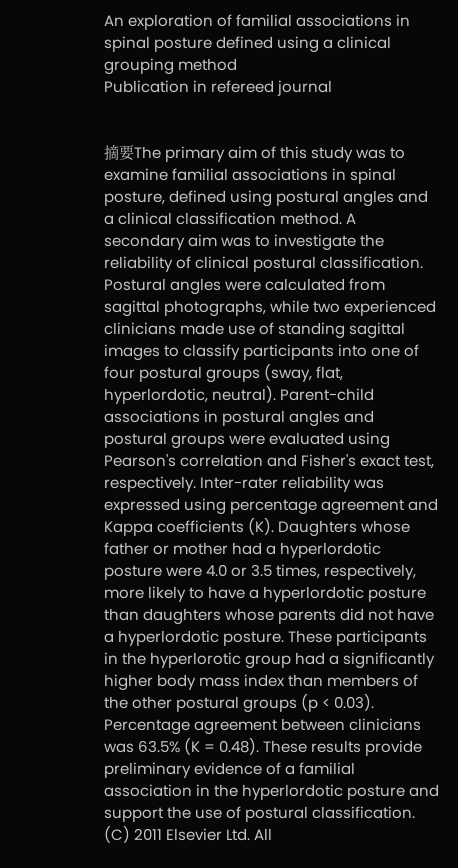An exploration of familial associations in spinal posture defined using a clinical grouping method
Publication in refereed journal


摘要The primary aim of this study was to examine familial associations in spinal posture, defined using postural angles and a clinical classification method. A secondary aim was to investigate the reliability of clinical postural classification. Postural angles were calculated from sagittal photographs, while two experienced clinicians made use of standing sagittal images to classify participants into one of four postural groups (sway, flat, hyperlordotic, neutral). Parent-child associations in postural angles and postural groups were evaluated using Pearson's correlation and Fisher's exact test, respectively. Inter-rater reliability was expressed using percentage agreement and Kappa coefficients (K). Daughters whose father or mother had a hyperlordotic posture were 4.0 or 3.5 times, respectively, more likely to have a hyperlordotic posture than daughters whose parents did not have a hyperlordotic posture. These participants in the hyperlorotic group had a significantly higher body mass index than members of the other postural groups (p < 0.03). Percentage agreement between clinicians was 63.5% (K = 0.48). These results provide preliminary evidence of a familial association in the hyperlordotic posture and support the use of postural classification. (C) 2011 Elsevier Ltd. All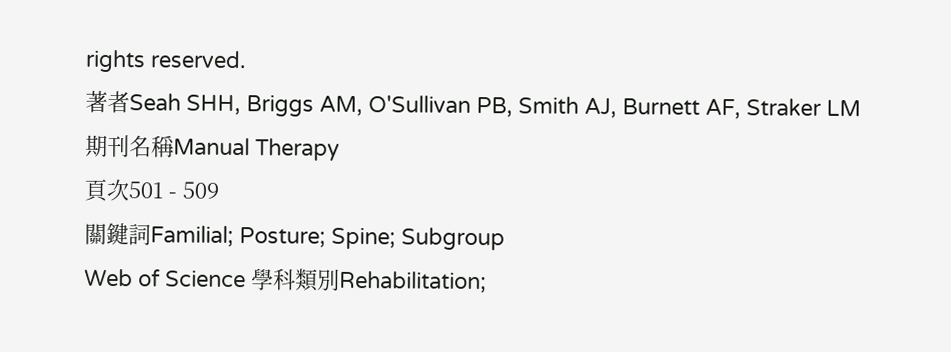rights reserved.
著者Seah SHH, Briggs AM, O'Sullivan PB, Smith AJ, Burnett AF, Straker LM
期刊名稱Manual Therapy
頁次501 - 509
關鍵詞Familial; Posture; Spine; Subgroup
Web of Science 學科類別Rehabilitation;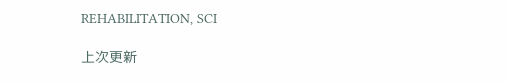REHABILITATION, SCI

上次更新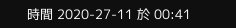時間 2020-27-11 於 00:41